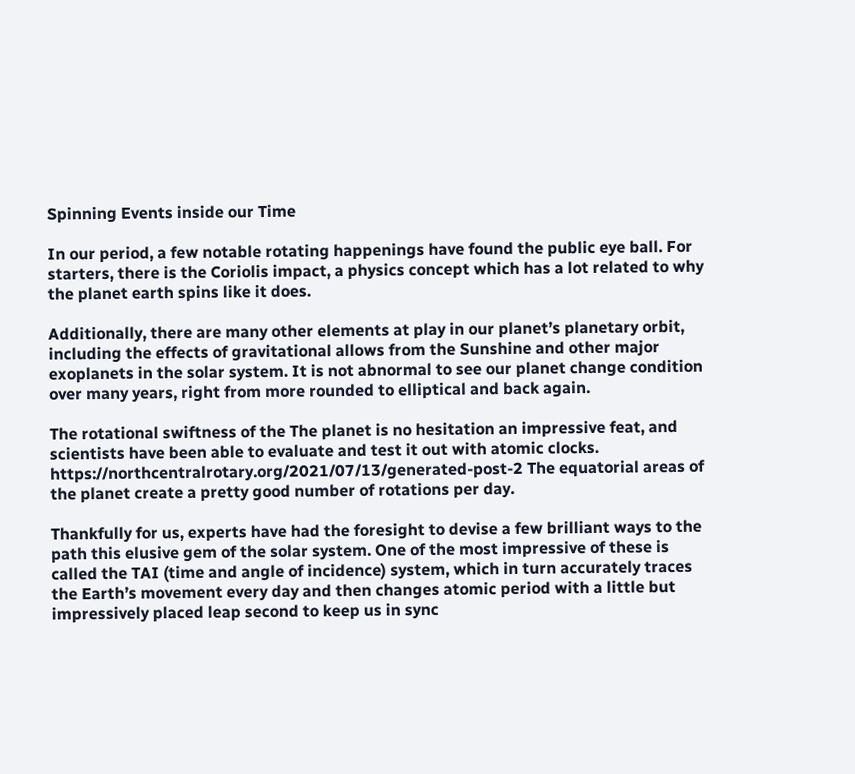Spinning Events inside our Time

In our period, a few notable rotating happenings have found the public eye ball. For starters, there is the Coriolis impact, a physics concept which has a lot related to why the planet earth spins like it does.

Additionally, there are many other elements at play in our planet’s planetary orbit, including the effects of gravitational allows from the Sunshine and other major exoplanets in the solar system. It is not abnormal to see our planet change condition over many years, right from more rounded to elliptical and back again.

The rotational swiftness of the The planet is no hesitation an impressive feat, and scientists have been able to evaluate and test it out with atomic clocks. https://northcentralrotary.org/2021/07/13/generated-post-2 The equatorial areas of the planet create a pretty good number of rotations per day.

Thankfully for us, experts have had the foresight to devise a few brilliant ways to the path this elusive gem of the solar system. One of the most impressive of these is called the TAI (time and angle of incidence) system, which in turn accurately traces the Earth’s movement every day and then changes atomic period with a little but impressively placed leap second to keep us in sync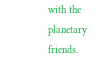with the planetary friends.